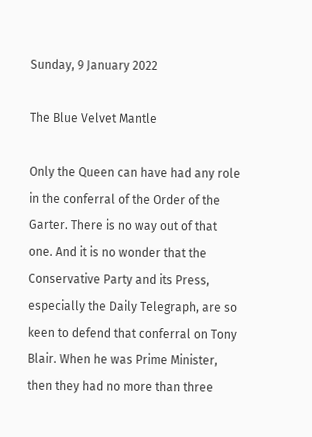Sunday, 9 January 2022

The Blue Velvet Mantle

Only the Queen can have had any role in the conferral of the Order of the Garter. There is no way out of that one. And it is no wonder that the Conservative Party and its Press, especially the Daily Telegraph, are so keen to defend that conferral on Tony Blair. When he was Prime Minister, then they had no more than three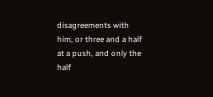disagreements with him, or three and a half at a push, and only the half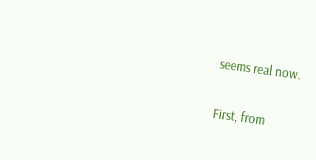seems real now.

First, from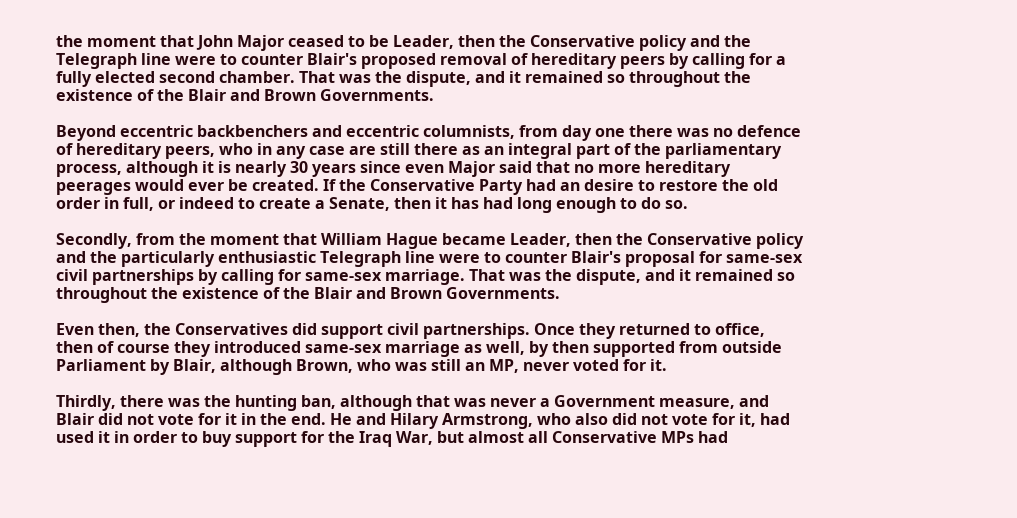the moment that John Major ceased to be Leader, then the Conservative policy and the Telegraph line were to counter Blair's proposed removal of hereditary peers by calling for a fully elected second chamber. That was the dispute, and it remained so throughout the existence of the Blair and Brown Governments.

Beyond eccentric backbenchers and eccentric columnists, from day one there was no defence of hereditary peers, who in any case are still there as an integral part of the parliamentary process, although it is nearly 30 years since even Major said that no more hereditary peerages would ever be created. If the Conservative Party had an desire to restore the old order in full, or indeed to create a Senate, then it has had long enough to do so.

Secondly, from the moment that William Hague became Leader, then the Conservative policy and the particularly enthusiastic Telegraph line were to counter Blair's proposal for same-sex civil partnerships by calling for same-sex marriage. That was the dispute, and it remained so throughout the existence of the Blair and Brown Governments.

Even then, the Conservatives did support civil partnerships. Once they returned to office, then of course they introduced same-sex marriage as well, by then supported from outside Parliament by Blair, although Brown, who was still an MP, never voted for it.

Thirdly, there was the hunting ban, although that was never a Government measure, and Blair did not vote for it in the end. He and Hilary Armstrong, who also did not vote for it, had used it in order to buy support for the Iraq War, but almost all Conservative MPs had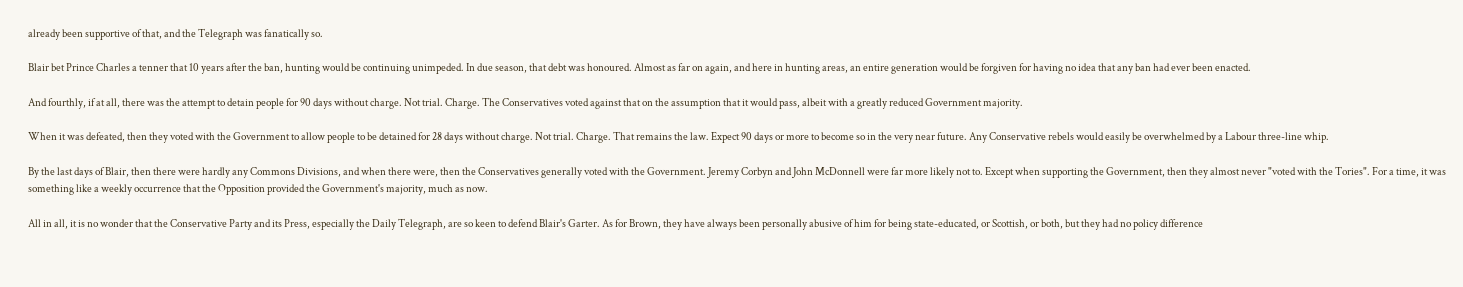already been supportive of that, and the Telegraph was fanatically so.

Blair bet Prince Charles a tenner that 10 years after the ban, hunting would be continuing unimpeded. In due season, that debt was honoured. Almost as far on again, and here in hunting areas, an entire generation would be forgiven for having no idea that any ban had ever been enacted.

And fourthly, if at all, there was the attempt to detain people for 90 days without charge. Not trial. Charge. The Conservatives voted against that on the assumption that it would pass, albeit with a greatly reduced Government majority.

When it was defeated, then they voted with the Government to allow people to be detained for 28 days without charge. Not trial. Charge. That remains the law. Expect 90 days or more to become so in the very near future. Any Conservative rebels would easily be overwhelmed by a Labour three-line whip.

By the last days of Blair, then there were hardly any Commons Divisions, and when there were, then the Conservatives generally voted with the Government. Jeremy Corbyn and John McDonnell were far more likely not to. Except when supporting the Government, then they almost never "voted with the Tories". For a time, it was something like a weekly occurrence that the Opposition provided the Government's majority, much as now.

All in all, it is no wonder that the Conservative Party and its Press, especially the Daily Telegraph, are so keen to defend Blair's Garter. As for Brown, they have always been personally abusive of him for being state-educated, or Scottish, or both, but they had no policy difference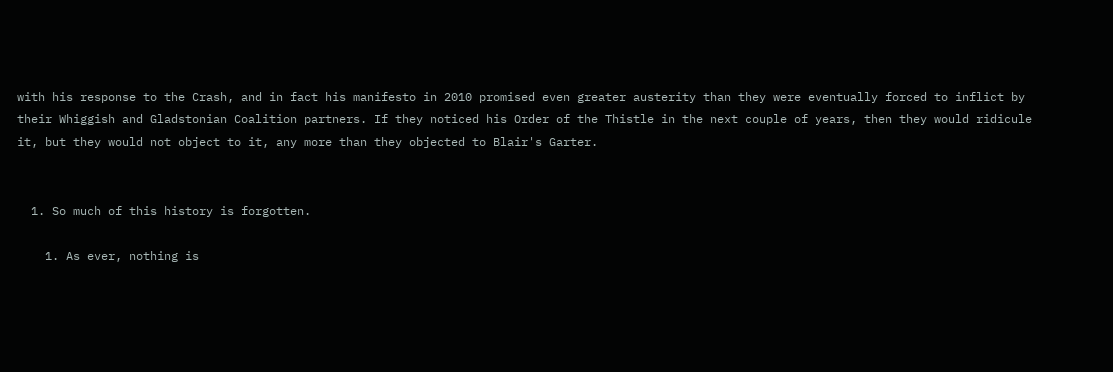with his response to the Crash, and in fact his manifesto in 2010 promised even greater austerity than they were eventually forced to inflict by their Whiggish and Gladstonian Coalition partners. If they noticed his Order of the Thistle in the next couple of years, then they would ridicule it, but they would not object to it, any more than they objected to Blair's Garter.


  1. So much of this history is forgotten.

    1. As ever, nothing is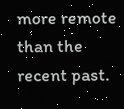more remote than the recent past.